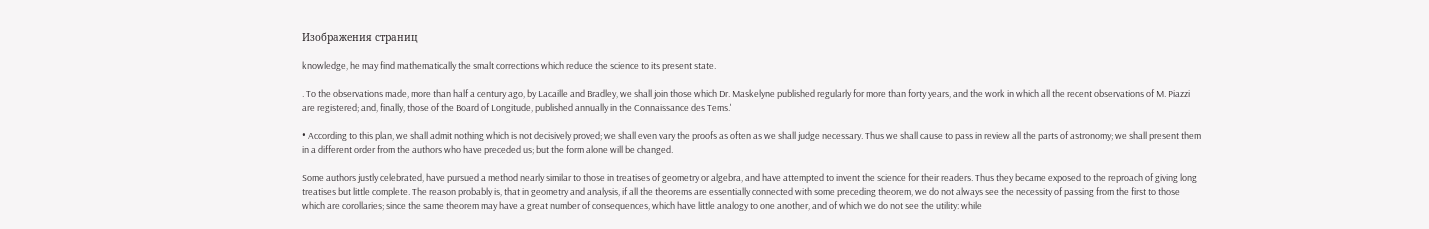Изображения страниц

knowledge, he may find mathematically the smalt corrections which reduce the science to its present state.

. To the observations made, more than half a century ago, by Lacaille and Bradley, we shall join those which Dr. Maskelyne published regularly for more than forty years, and the work in which all the recent observations of M. Piazzi are registered; and, finally, those of the Board of Longitude, published annually in the Connaissance des Tems.'

• According to this plan, we shall admit nothing which is not decisively proved; we shall even vary the proofs as often as we shall judge necessary. Thus we shall cause to pass in review all the parts of astronomy; we shall present them in a different order from the authors who have preceded us; but the form alone will be changed.

Some authors justly celebrated, have pursued a method nearly similar to those in treatises of geometry or algebra, and have attempted to invent the science for their readers. Thus they became exposed to the reproach of giving long treatises but little complete. The reason probably is, that in geometry and analysis, if all the theorems are essentially connected with some preceding theorem, we do not always see the necessity of passing from the first to those which are corollaries; since the same theorem may have a great number of consequences, which have little analogy to one another, and of which we do not see the utility: while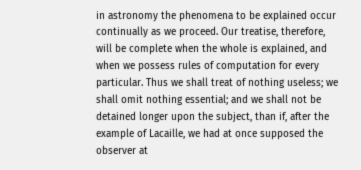in astronomy the phenomena to be explained occur continually as we proceed. Our treatise, therefore, will be complete when the whole is explained, and when we possess rules of computation for every particular. Thus we shall treat of nothing useless; we shall omit nothing essential; and we shall not be detained longer upon the subject, than if, after the example of Lacaille, we had at once supposed the observer at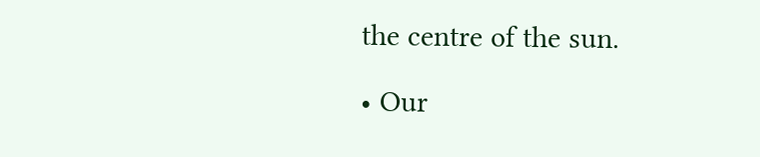the centre of the sun.

• Our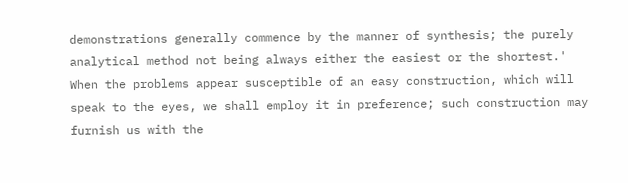demonstrations generally commence by the manner of synthesis; the purely analytical method not being always either the easiest or the shortest.' When the problems appear susceptible of an easy construction, which will speak to the eyes, we shall employ it in preference; such construction may furnish us with the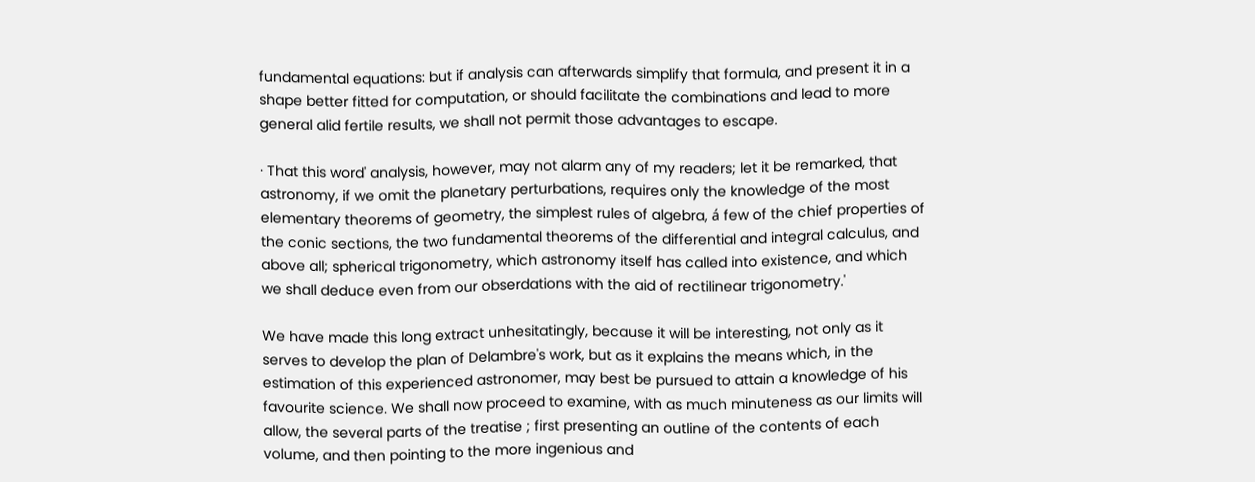fundamental equations: but if analysis can afterwards simplify that formula, and present it in a shape better fitted for computation, or should facilitate the combinations and lead to more general alid fertile results, we shall not permit those advantages to escape.

· That this word' analysis, however, may not alarm any of my readers; let it be remarked, that astronomy, if we omit the planetary perturbations, requires only the knowledge of the most elementary theorems of geometry, the simplest rules of algebra, á few of the chief properties of the conic sections, the two fundamental theorems of the differential and integral calculus, and above all; spherical trigonometry, which astronomy itself has called into existence, and which we shall deduce even from our obserdations with the aid of rectilinear trigonometry.'

We have made this long extract unhesitatingly, because it will be interesting, not only as it serves to develop the plan of Delambre's work, but as it explains the means which, in the estimation of this experienced astronomer, may best be pursued to attain a knowledge of his favourite science. We shall now proceed to examine, with as much minuteness as our limits will allow, the several parts of the treatise ; first presenting an outline of the contents of each volume, and then pointing to the more ingenious and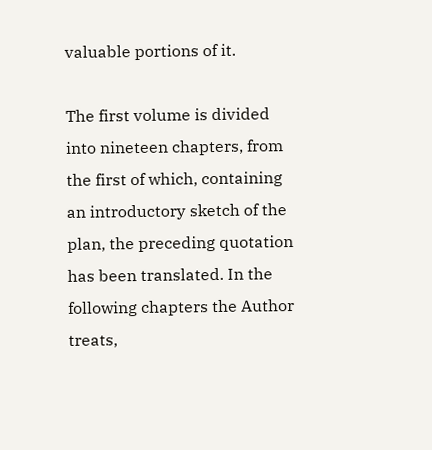valuable portions of it.

The first volume is divided into nineteen chapters, from the first of which, containing an introductory sketch of the plan, the preceding quotation has been translated. In the following chapters the Author treats,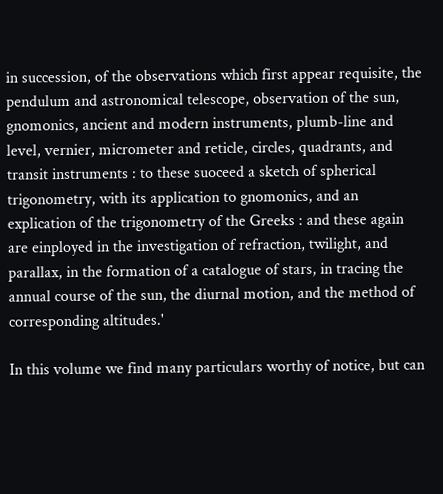in succession, of the observations which first appear requisite, the pendulum and astronomical telescope, observation of the sun, gnomonics, ancient and modern instruments, plumb-line and level, vernier, micrometer and reticle, circles, quadrants, and transit instruments : to these suoceed a sketch of spherical trigonometry, with its application to gnomonics, and an explication of the trigonometry of the Greeks : and these again are einployed in the investigation of refraction, twilight, and parallax, in the formation of a catalogue of stars, in tracing the annual course of the sun, the diurnal motion, and the method of corresponding altitudes.'

In this volume we find many particulars worthy of notice, but can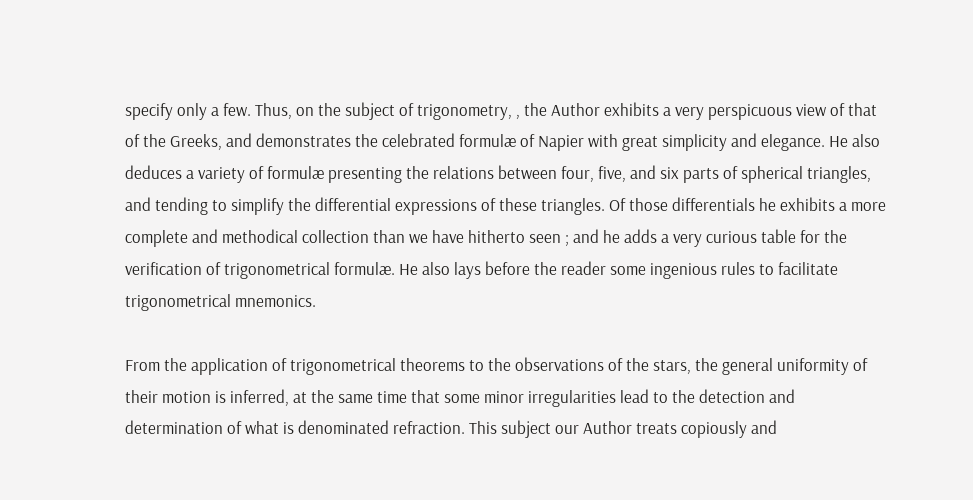specify only a few. Thus, on the subject of trigonometry, , the Author exhibits a very perspicuous view of that of the Greeks, and demonstrates the celebrated formulæ of Napier with great simplicity and elegance. He also deduces a variety of formulæ presenting the relations between four, five, and six parts of spherical triangles, and tending to simplify the differential expressions of these triangles. Of those differentials he exhibits a more complete and methodical collection than we have hitherto seen ; and he adds a very curious table for the verification of trigonometrical formulæ. He also lays before the reader some ingenious rules to facilitate trigonometrical mnemonics.

From the application of trigonometrical theorems to the observations of the stars, the general uniformity of their motion is inferred, at the same time that some minor irregularities lead to the detection and determination of what is denominated refraction. This subject our Author treats copiously and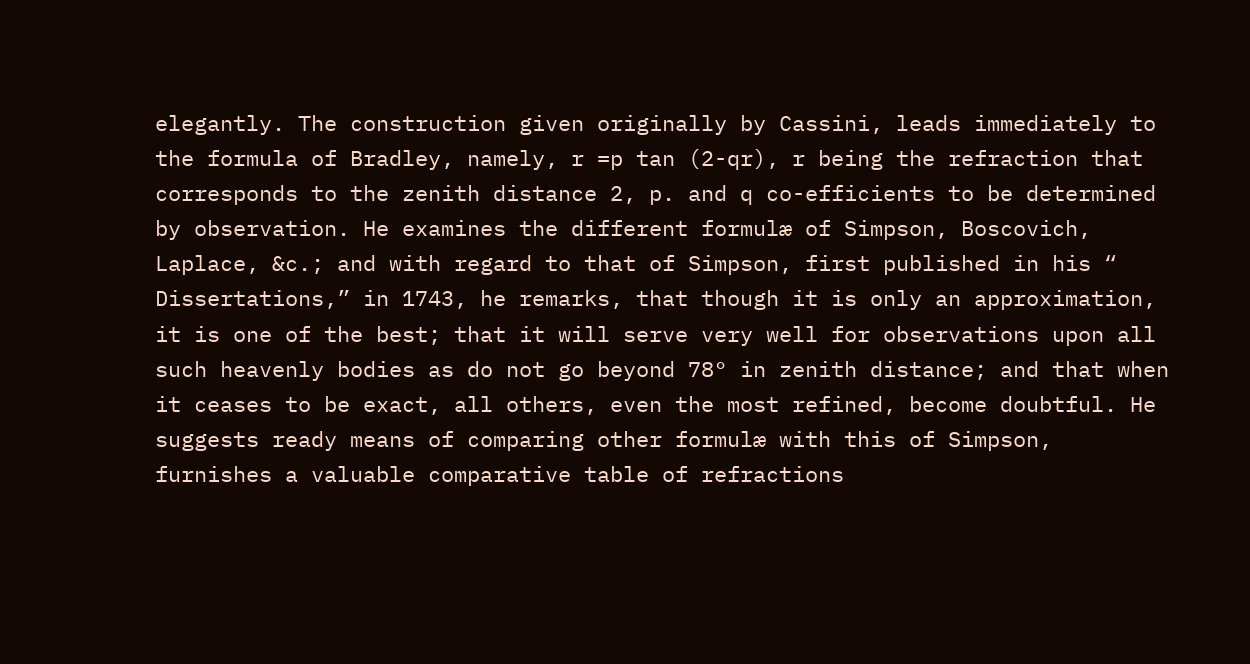elegantly. The construction given originally by Cassini, leads immediately to the formula of Bradley, namely, r =p tan (2-qr), r being the refraction that corresponds to the zenith distance 2, p. and q co-efficients to be determined by observation. He examines the different formulæ of Simpson, Boscovich, Laplace, &c.; and with regard to that of Simpson, first published in his “ Dissertations,” in 1743, he remarks, that though it is only an approximation, it is one of the best; that it will serve very well for observations upon all such heavenly bodies as do not go beyond 78° in zenith distance; and that when it ceases to be exact, all others, even the most refined, become doubtful. He suggests ready means of comparing other formulæ with this of Simpson, furnishes a valuable comparative table of refractions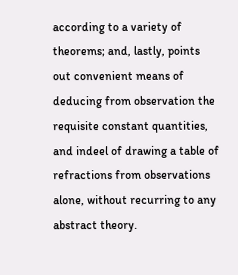according to a variety of theorems; and, lastly, points out convenient means of deducing from observation the requisite constant quantities, and indeel of drawing a table of refractions from observations alone, without recurring to any abstract theory.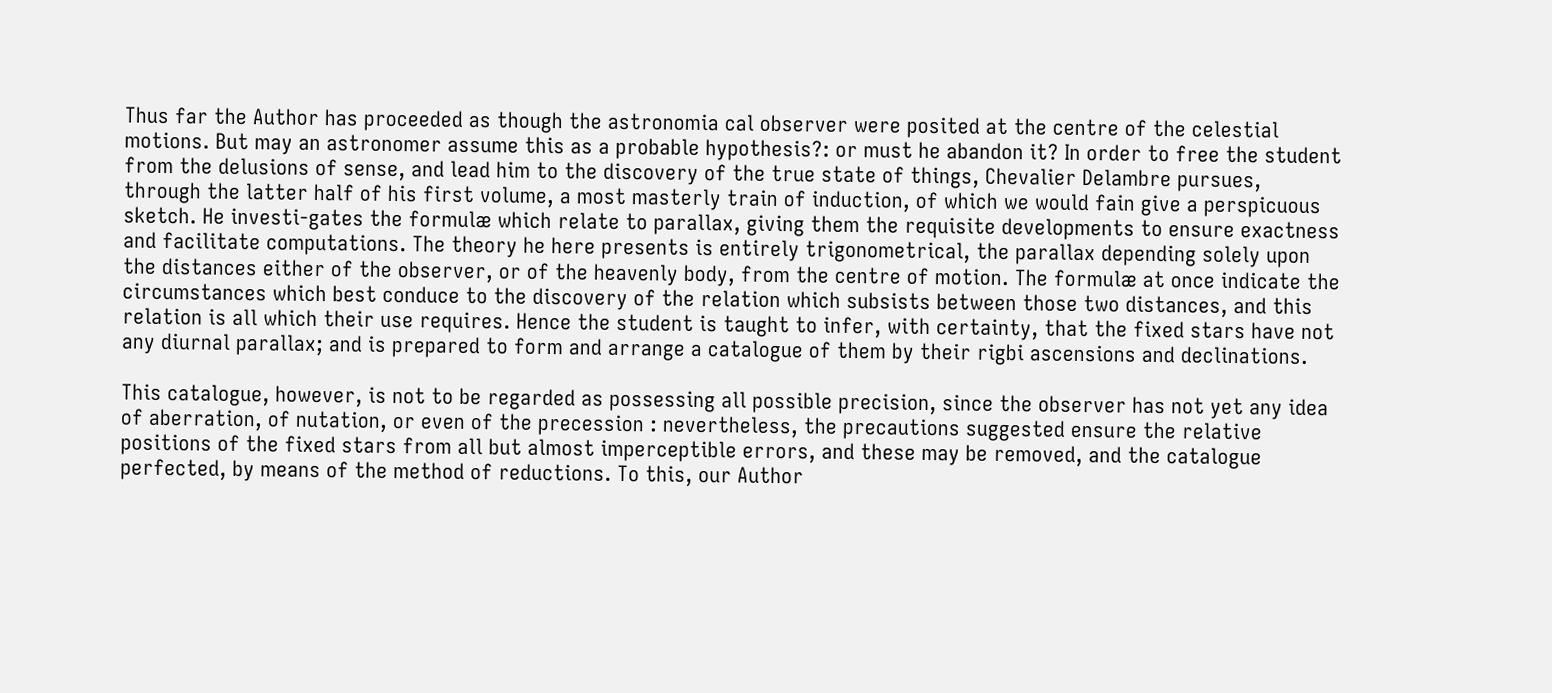Thus far the Author has proceeded as though the astronomia cal observer were posited at the centre of the celestial motions. But may an astronomer assume this as a probable hypothesis?: or must he abandon it? In order to free the student from the delusions of sense, and lead him to the discovery of the true state of things, Chevalier Delambre pursues, through the latter half of his first volume, a most masterly train of induction, of which we would fain give a perspicuous sketch. He investi-gates the formulæ which relate to parallax, giving them the requisite developments to ensure exactness and facilitate computations. The theory he here presents is entirely trigonometrical, the parallax depending solely upon the distances either of the observer, or of the heavenly body, from the centre of motion. The formulæ at once indicate the circumstances which best conduce to the discovery of the relation which subsists between those two distances, and this relation is all which their use requires. Hence the student is taught to infer, with certainty, that the fixed stars have not any diurnal parallax; and is prepared to form and arrange a catalogue of them by their rigbi ascensions and declinations.

This catalogue, however, is not to be regarded as possessing all possible precision, since the observer has not yet any idea of aberration, of nutation, or even of the precession : nevertheless, the precautions suggested ensure the relative positions of the fixed stars from all but almost imperceptible errors, and these may be removed, and the catalogue perfected, by means of the method of reductions. To this, our Author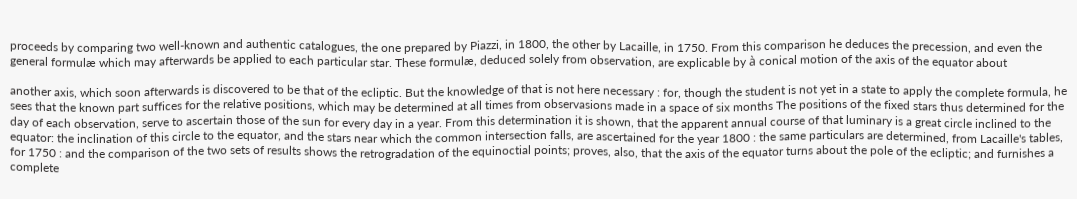proceeds by comparing two well-known and authentic catalogues, the one prepared by Piazzi, in 1800, the other by Lacaille, in 1750. From this comparison he deduces the precession, and even the general formulæ which may afterwards be applied to each particular star. These formulæ, deduced solely from observation, are explicable by à conical motion of the axis of the equator about

another axis, which soon afterwards is discovered to be that of the ecliptic. But the knowledge of that is not here necessary : for, though the student is not yet in a state to apply the complete formula, he sees that the known part suffices for the relative positions, which may be determined at all times from observasions made in a space of six months The positions of the fixed stars thus determined for the day of each observation, serve to ascertain those of the sun for every day in a year. From this determination it is shown, that the apparent annual course of that luminary is a great circle inclined to the equator: the inclination of this circle to the equator, and the stars near which the common intersection falls, are ascertained for the year 1800 : the same particulars are determined, from Lacaille's tables, for 1750 : and the comparison of the two sets of results shows the retrogradation of the equinoctial points; proves, also, that the axis of the equator turns about the pole of the ecliptic; and furnishes a complete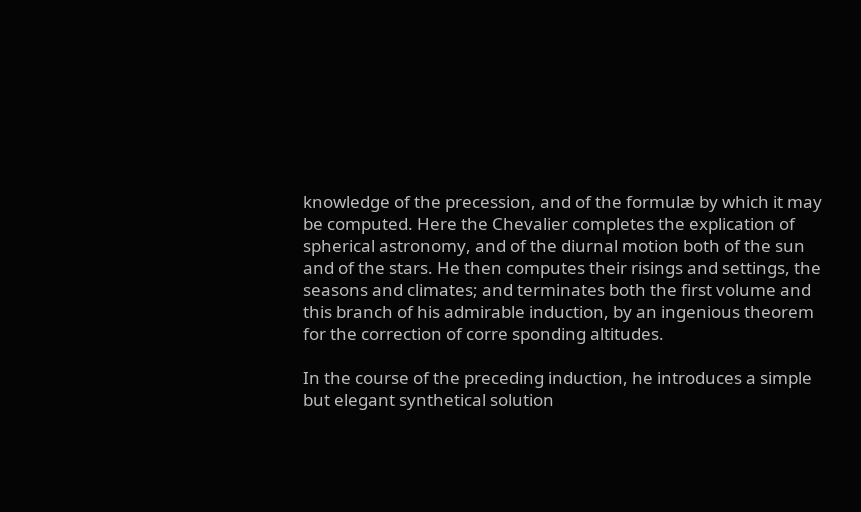knowledge of the precession, and of the formulæ by which it may be computed. Here the Chevalier completes the explication of spherical astronomy, and of the diurnal motion both of the sun and of the stars. He then computes their risings and settings, the seasons and climates; and terminates both the first volume and this branch of his admirable induction, by an ingenious theorem for the correction of corre sponding altitudes.

In the course of the preceding induction, he introduces a simple but elegant synthetical solution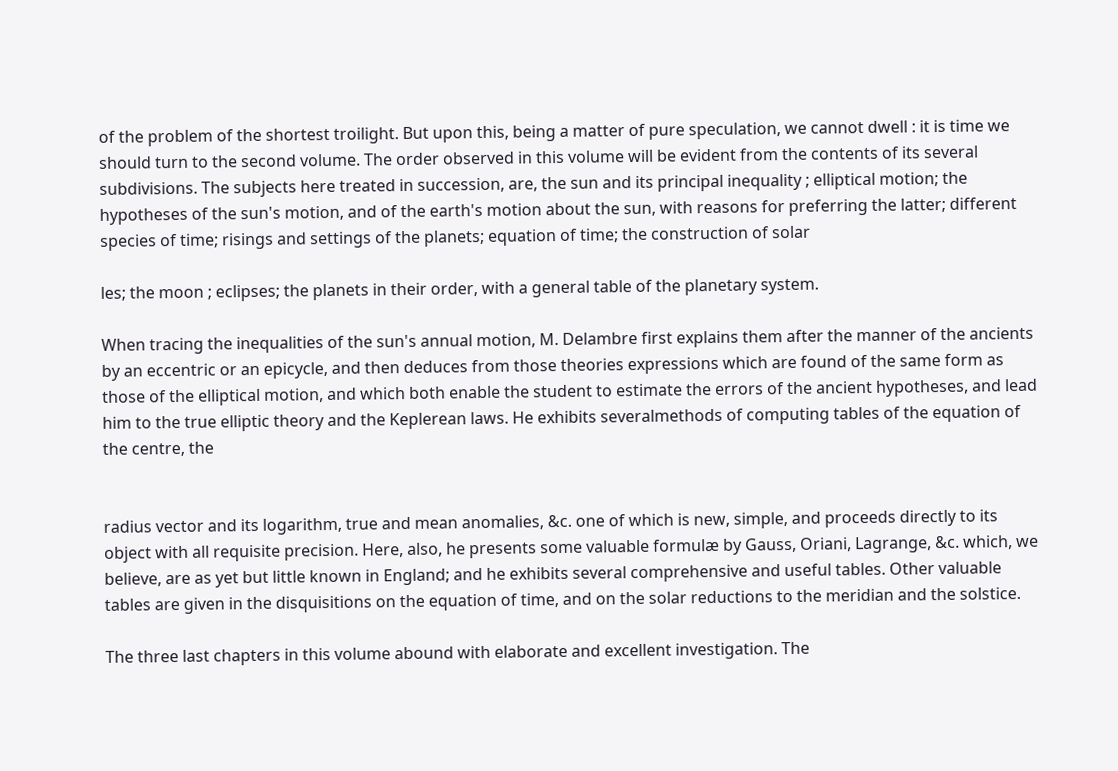of the problem of the shortest troilight. But upon this, being a matter of pure speculation, we cannot dwell : it is time we should turn to the second volume. The order observed in this volume will be evident from the contents of its several subdivisions. The subjects here treated in succession, are, the sun and its principal inequality ; elliptical motion; the hypotheses of the sun's motion, and of the earth's motion about the sun, with reasons for preferring the latter; different species of time; risings and settings of the planets; equation of time; the construction of solar

les; the moon ; eclipses; the planets in their order, with a general table of the planetary system.

When tracing the inequalities of the sun's annual motion, M. Delambre first explains them after the manner of the ancients by an eccentric or an epicycle, and then deduces from those theories expressions which are found of the same form as those of the elliptical motion, and which both enable the student to estimate the errors of the ancient hypotheses, and lead him to the true elliptic theory and the Keplerean laws. He exhibits severalmethods of computing tables of the equation of the centre, the


radius vector and its logarithm, true and mean anomalies, &c. one of which is new, simple, and proceeds directly to its object with all requisite precision. Here, also, he presents some valuable formulæ by Gauss, Oriani, Lagrange, &c. which, we believe, are as yet but little known in England; and he exhibits several comprehensive and useful tables. Other valuable tables are given in the disquisitions on the equation of time, and on the solar reductions to the meridian and the solstice.

The three last chapters in this volume abound with elaborate and excellent investigation. The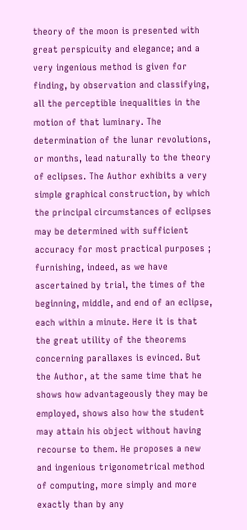theory of the moon is presented with great perspicuity and elegance; and a very ingenious method is given for finding, by observation and classifying, all the perceptible inequalities in the motion of that luminary. The determination of the lunar revolutions, or months, lead naturally to the theory of eclipses. The Author exhibits a very simple graphical construction, by which the principal circumstances of eclipses may be determined with sufficient accuracy for most practical purposes ; furnishing, indeed, as we have ascertained by trial, the times of the beginning, middle, and end of an eclipse, each within a minute. Here it is that the great utility of the theorems concerning parallaxes is evinced. But the Author, at the same time that he shows how advantageously they may be employed, shows also how the student may attain his object without having recourse to them. He proposes a new and ingenious trigonometrical method of computing, more simply and more exactly than by any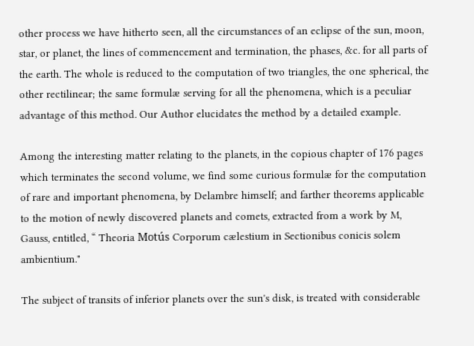other process we have hitherto seen, all the circumstances of an eclipse of the sun, moon, star, or planet, the lines of commencement and termination, the phases, &c. for all parts of the earth. The whole is reduced to the computation of two triangles, the one spherical, the other rectilinear; the same formulæ serving for all the phenomena, which is a peculiar advantage of this method. Our Author elucidates the method by a detailed example.

Among the interesting matter relating to the planets, in the copious chapter of 176 pages which terminates the second volume, we find some curious formulæ for the computation of rare and important phenomena, by Delambre himself; and farther theorems applicable to the motion of newly discovered planets and comets, extracted from a work by M, Gauss, entitled, “ Theoria Motús Corporum cælestium in Sectionibus conicis solem ambientium."

The subject of transits of inferior planets over the sun's disk, is treated with considerable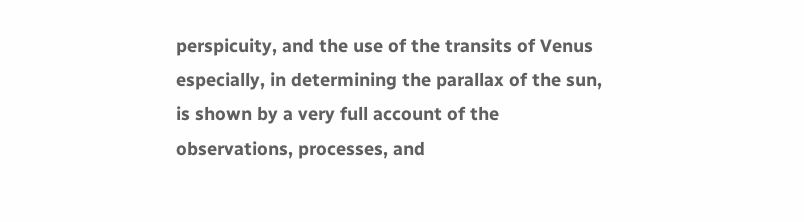perspicuity, and the use of the transits of Venus especially, in determining the parallax of the sun, is shown by a very full account of the observations, processes, and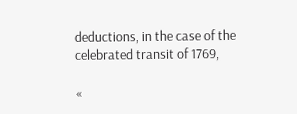deductions, in the case of the celebrated transit of 1769,

«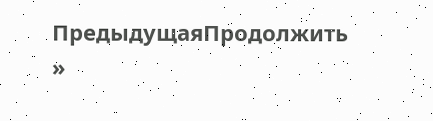ПредыдущаяПродолжить »